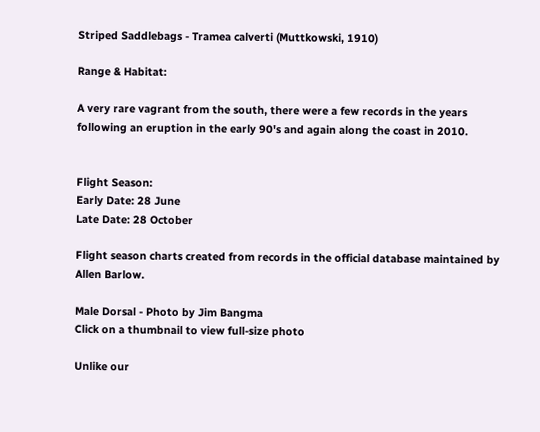Striped Saddlebags - Tramea calverti (Muttkowski, 1910)

Range & Habitat:

A very rare vagrant from the south, there were a few records in the years following an eruption in the early 90's and again along the coast in 2010.


Flight Season:
Early Date: 28 June
Late Date: 28 October

Flight season charts created from records in the official database maintained by Allen Barlow.

Male Dorsal - Photo by Jim Bangma
Click on a thumbnail to view full-size photo

Unlike our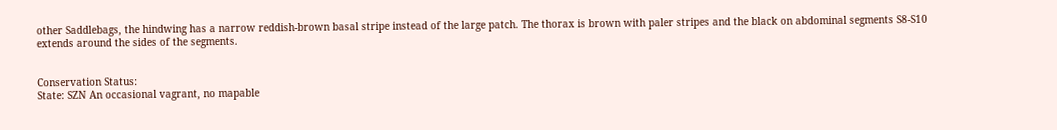other Saddlebags, the hindwing has a narrow reddish-brown basal stripe instead of the large patch. The thorax is brown with paler stripes and the black on abdominal segments S8-S10 extends around the sides of the segments.


Conservation Status:
State: SZN An occasional vagrant, no mapable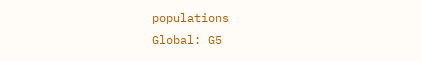populations
Global: G5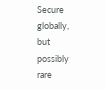Secure globally, but possibly rare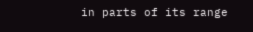in parts of its range